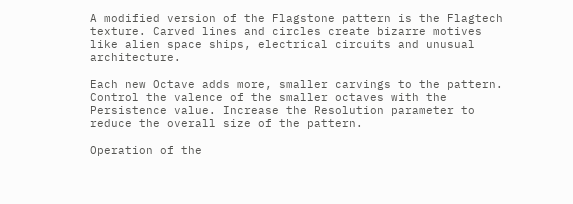A modified version of the Flagstone pattern is the Flagtech texture. Carved lines and circles create bizarre motives like alien space ships, electrical circuits and unusual architecture.

Each new Octave adds more, smaller carvings to the pattern. Control the valence of the smaller octaves with the Persistence value. Increase the Resolution parameter to reduce the overall size of the pattern.

Operation of the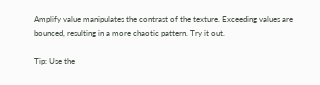Amplify value manipulates the contrast of the texture. Exceeding values are bounced, resulting in a more chaotic pattern. Try it out.

Tip: Use the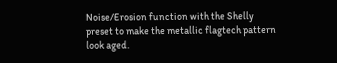Noise/Erosion function with the Shelly preset to make the metallic flagtech pattern look aged.